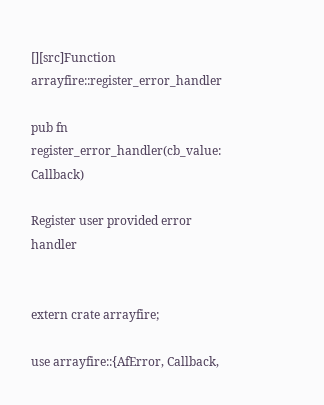[][src]Function arrayfire::register_error_handler

pub fn register_error_handler(cb_value: Callback)

Register user provided error handler


extern crate arrayfire;

use arrayfire::{AfError, Callback,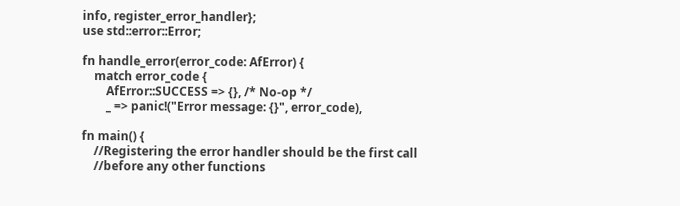info, register_error_handler};
use std::error::Error;

fn handle_error(error_code: AfError) {
    match error_code {
        AfError::SUCCESS => {}, /* No-op */
        _ => panic!("Error message: {}", error_code),

fn main() {
    //Registering the error handler should be the first call
    //before any other functions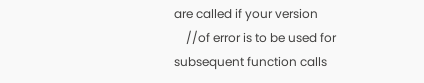are called if your version
    //of error is to be used for subsequent function calls